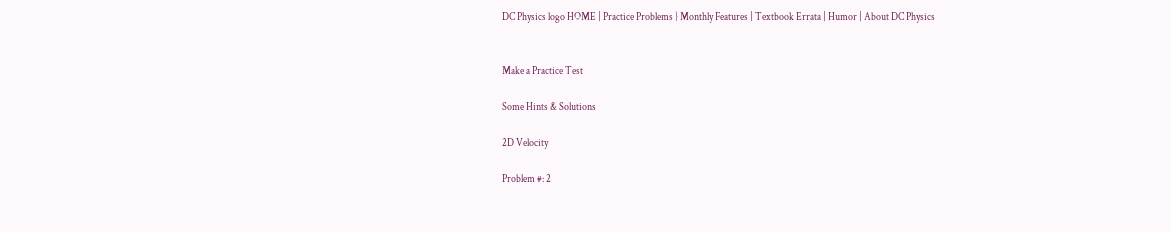DC Physics logo HOME | Practice Problems } Monthly Features | Textbook Errata | Humor | About DC Physics


Make a Practice Test

Some Hints & Solutions

2D Velocity

Problem #: 2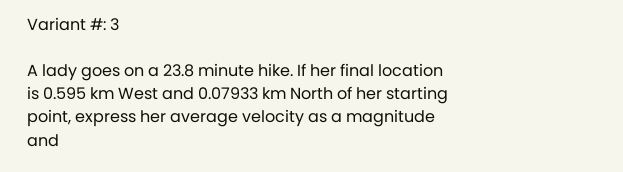Variant #: 3

A lady goes on a 23.8 minute hike. If her final location is 0.595 km West and 0.07933 km North of her starting point, express her average velocity as a magnitude and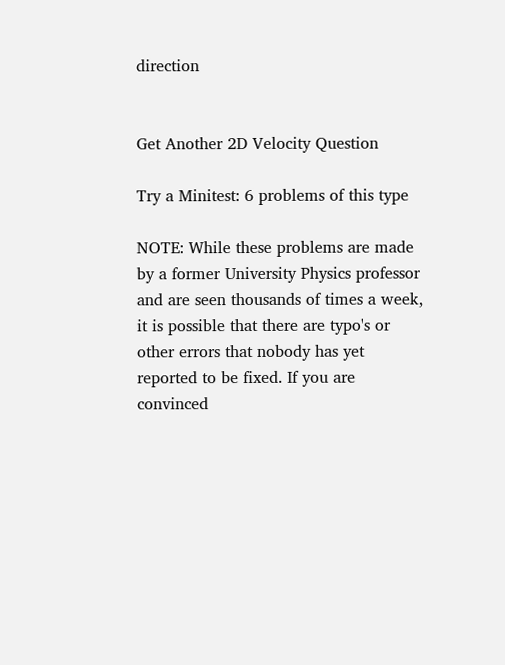direction


Get Another 2D Velocity Question

Try a Minitest: 6 problems of this type

NOTE: While these problems are made by a former University Physics professor and are seen thousands of times a week, it is possible that there are typo's or other errors that nobody has yet reported to be fixed. If you are convinced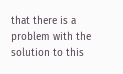that there is a problem with the solution to this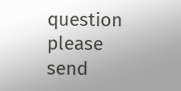question please send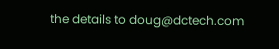the details to doug@dctech.com